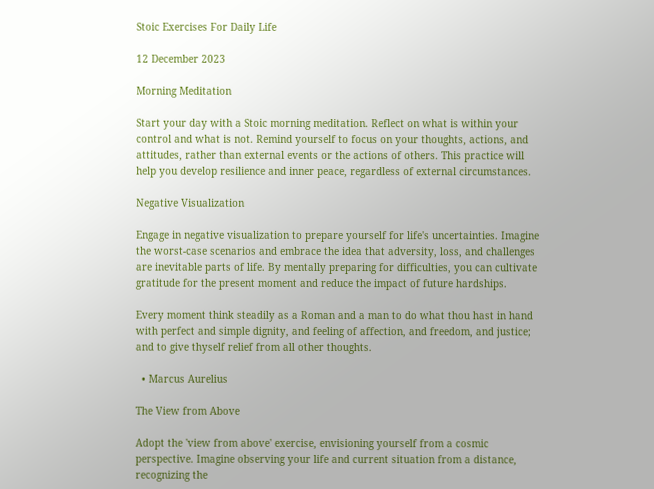Stoic Exercises For Daily Life

12 December 2023

Morning Meditation

Start your day with a Stoic morning meditation. Reflect on what is within your control and what is not. Remind yourself to focus on your thoughts, actions, and attitudes, rather than external events or the actions of others. This practice will help you develop resilience and inner peace, regardless of external circumstances.

Negative Visualization

Engage in negative visualization to prepare yourself for life's uncertainties. Imagine the worst-case scenarios and embrace the idea that adversity, loss, and challenges are inevitable parts of life. By mentally preparing for difficulties, you can cultivate gratitude for the present moment and reduce the impact of future hardships.

Every moment think steadily as a Roman and a man to do what thou hast in hand with perfect and simple dignity, and feeling of affection, and freedom, and justice; and to give thyself relief from all other thoughts.

  • Marcus Aurelius

The View from Above

Adopt the 'view from above' exercise, envisioning yourself from a cosmic perspective. Imagine observing your life and current situation from a distance, recognizing the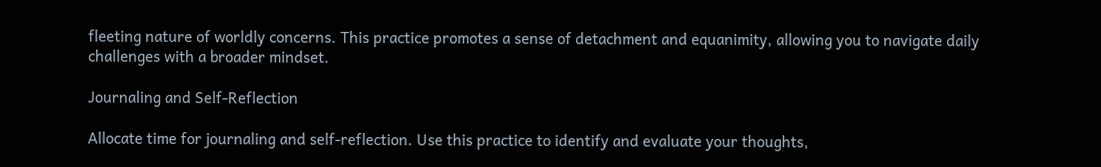fleeting nature of worldly concerns. This practice promotes a sense of detachment and equanimity, allowing you to navigate daily challenges with a broader mindset.

Journaling and Self-Reflection

Allocate time for journaling and self-reflection. Use this practice to identify and evaluate your thoughts,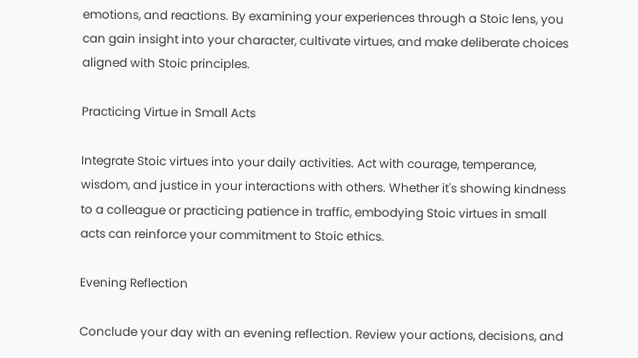emotions, and reactions. By examining your experiences through a Stoic lens, you can gain insight into your character, cultivate virtues, and make deliberate choices aligned with Stoic principles.

Practicing Virtue in Small Acts

Integrate Stoic virtues into your daily activities. Act with courage, temperance, wisdom, and justice in your interactions with others. Whether it's showing kindness to a colleague or practicing patience in traffic, embodying Stoic virtues in small acts can reinforce your commitment to Stoic ethics.

Evening Reflection

Conclude your day with an evening reflection. Review your actions, decisions, and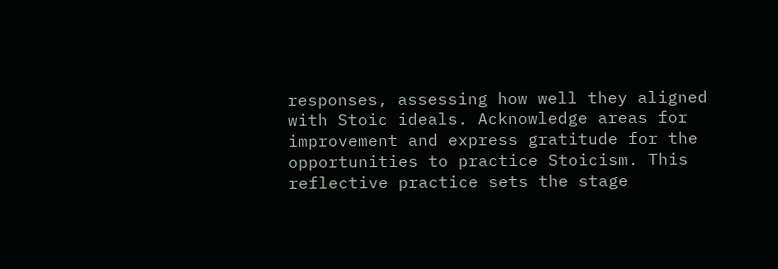responses, assessing how well they aligned with Stoic ideals. Acknowledge areas for improvement and express gratitude for the opportunities to practice Stoicism. This reflective practice sets the stage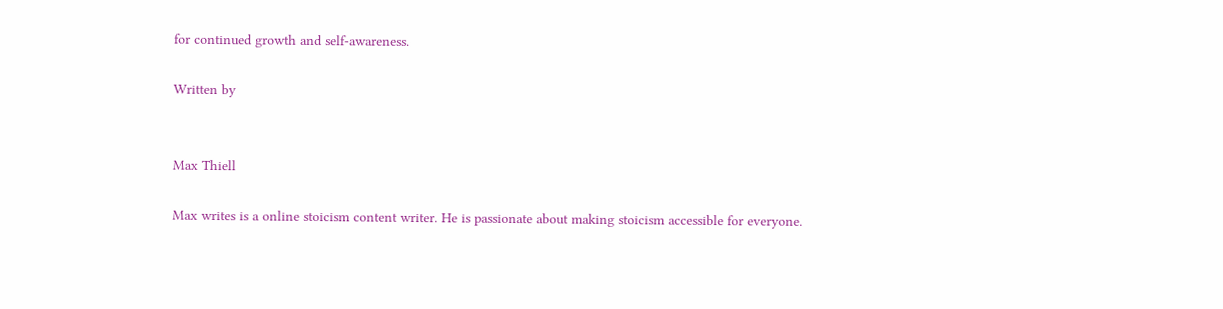for continued growth and self-awareness.

Written by


Max Thiell

Max writes is a online stoicism content writer. He is passionate about making stoicism accessible for everyone.